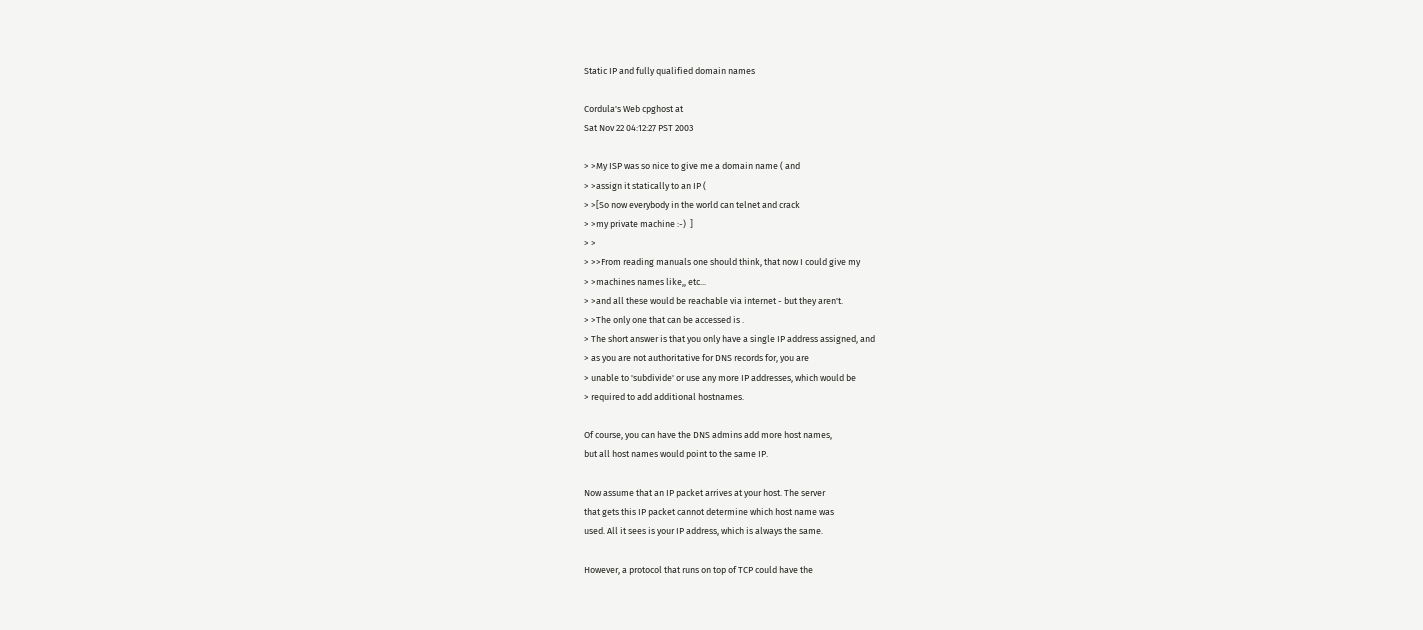Static IP and fully qualified domain names

Cordula's Web cpghost at
Sat Nov 22 04:12:27 PST 2003

> >My ISP was so nice to give me a domain name ( and
> >assign it statically to an IP (
> >[So now everybody in the world can telnet and crack
> >my private machine :-)  ]
> >
> >>From reading manuals one should think, that now I could give my
> >machines names like,, etc...
> >and all these would be reachable via internet - but they aren't.
> >The only one that can be accessed is .
> The short answer is that you only have a single IP address assigned, and
> as you are not authoritative for DNS records for, you are
> unable to 'subdivide' or use any more IP addresses, which would be
> required to add additional hostnames.

Of course, you can have the DNS admins add more host names,
but all host names would point to the same IP.

Now assume that an IP packet arrives at your host. The server
that gets this IP packet cannot determine which host name was
used. All it sees is your IP address, which is always the same.

However, a protocol that runs on top of TCP could have the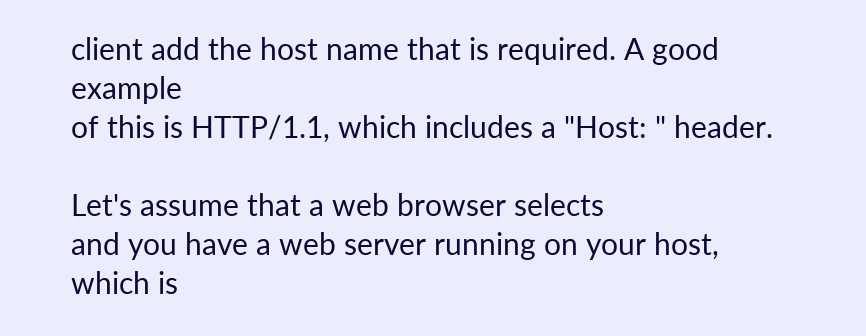client add the host name that is required. A good example
of this is HTTP/1.1, which includes a "Host: " header.

Let's assume that a web browser selects
and you have a web server running on your host,
which is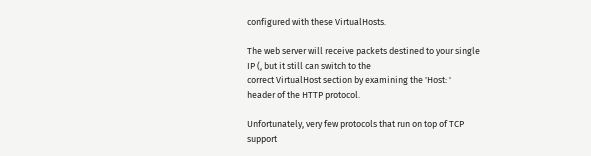configured with these VirtualHosts.

The web server will receive packets destined to your single
IP (, but it still can switch to the
correct VirtualHost section by examining the 'Host: '
header of the HTTP protocol.

Unfortunately, very few protocols that run on top of TCP
support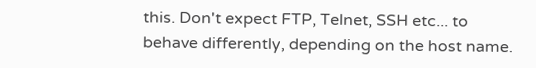this. Don't expect FTP, Telnet, SSH etc... to
behave differently, depending on the host name.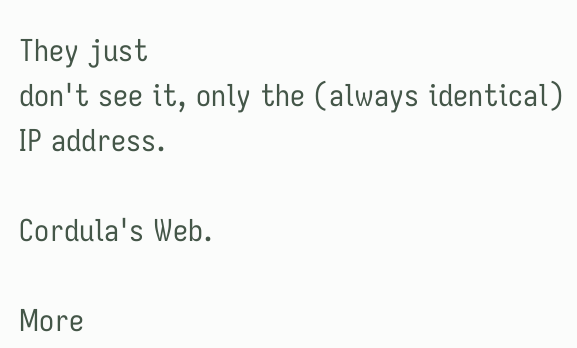They just
don't see it, only the (always identical) IP address.

Cordula's Web.

More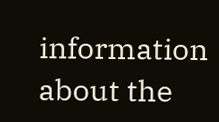information about the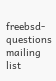freebsd-questions mailing list